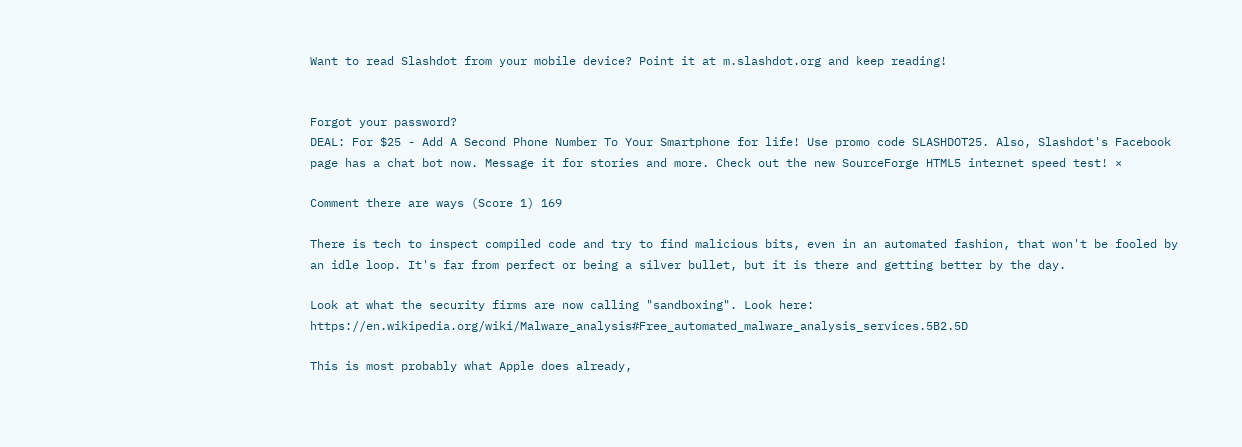Want to read Slashdot from your mobile device? Point it at m.slashdot.org and keep reading!


Forgot your password?
DEAL: For $25 - Add A Second Phone Number To Your Smartphone for life! Use promo code SLASHDOT25. Also, Slashdot's Facebook page has a chat bot now. Message it for stories and more. Check out the new SourceForge HTML5 internet speed test! ×

Comment there are ways (Score 1) 169

There is tech to inspect compiled code and try to find malicious bits, even in an automated fashion, that won't be fooled by an idle loop. It's far from perfect or being a silver bullet, but it is there and getting better by the day.

Look at what the security firms are now calling "sandboxing". Look here: https://en.wikipedia.org/wiki/Malware_analysis#Free_automated_malware_analysis_services.5B2.5D

This is most probably what Apple does already,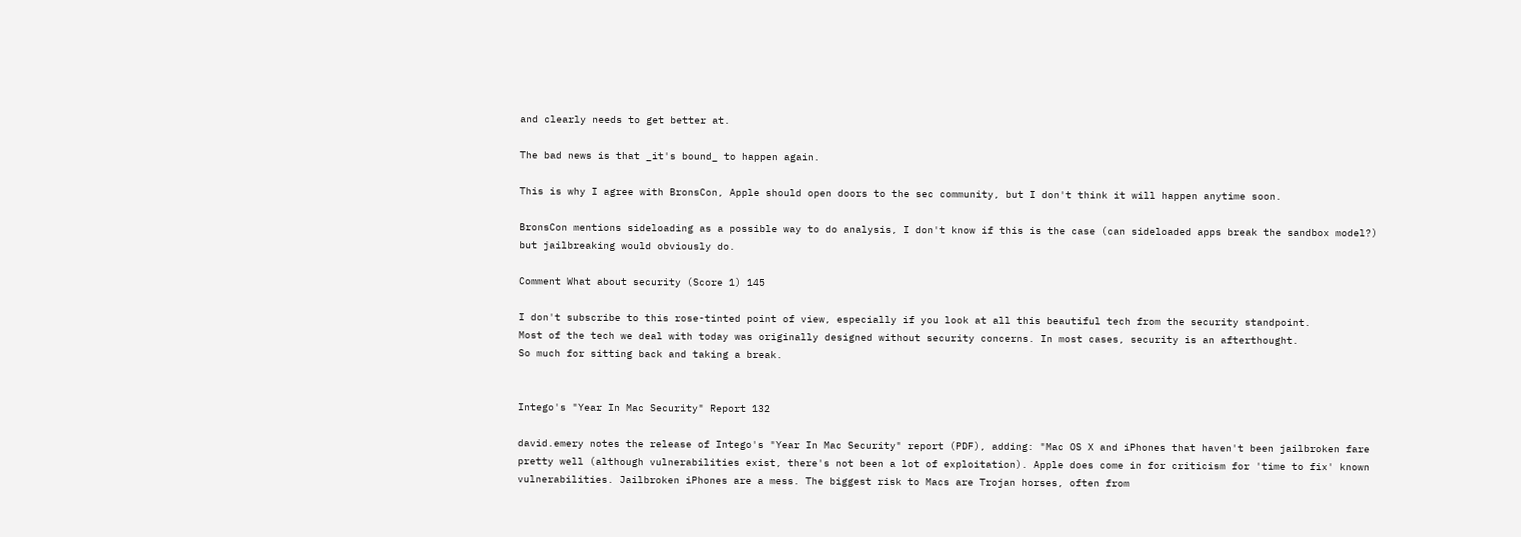and clearly needs to get better at.

The bad news is that _it's bound_ to happen again.

This is why I agree with BronsCon, Apple should open doors to the sec community, but I don't think it will happen anytime soon.

BronsCon mentions sideloading as a possible way to do analysis, I don't know if this is the case (can sideloaded apps break the sandbox model?) but jailbreaking would obviously do.

Comment What about security (Score 1) 145

I don't subscribe to this rose-tinted point of view, especially if you look at all this beautiful tech from the security standpoint.
Most of the tech we deal with today was originally designed without security concerns. In most cases, security is an afterthought.
So much for sitting back and taking a break.


Intego's "Year In Mac Security" Report 132

david.emery notes the release of Intego's "Year In Mac Security" report (PDF), adding: "Mac OS X and iPhones that haven't been jailbroken fare pretty well (although vulnerabilities exist, there's not been a lot of exploitation). Apple does come in for criticism for 'time to fix' known vulnerabilities. Jailbroken iPhones are a mess. The biggest risk to Macs are Trojan horses, often from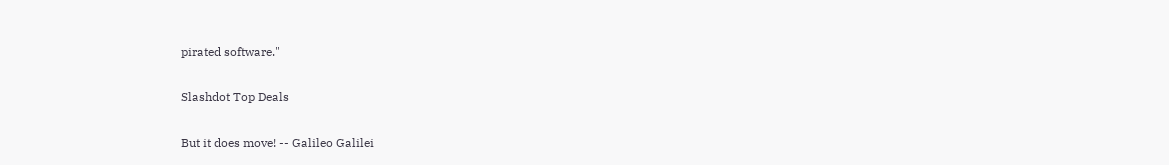pirated software."

Slashdot Top Deals

But it does move! -- Galileo Galilei